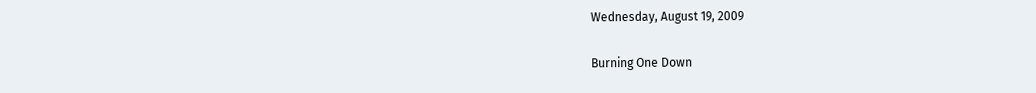Wednesday, August 19, 2009

Burning One Down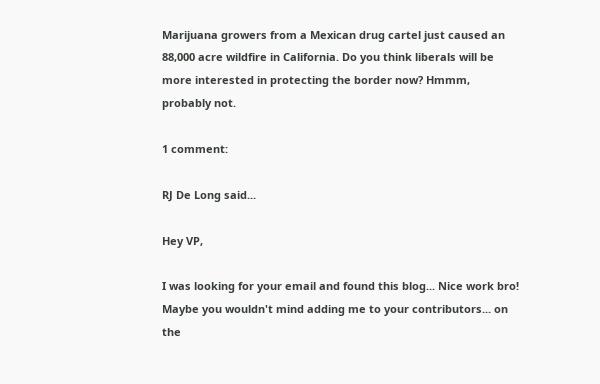Marijuana growers from a Mexican drug cartel just caused an 88,000 acre wildfire in California. Do you think liberals will be more interested in protecting the border now? Hmmm, probably not.

1 comment:

RJ De Long said...

Hey VP,

I was looking for your email and found this blog... Nice work bro! Maybe you wouldn't mind adding me to your contributors... on the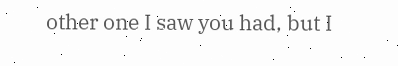other one I saw you had, but I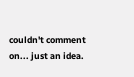couldn't comment on... just an idea.